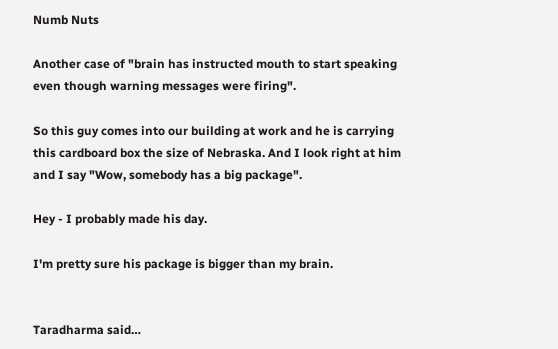Numb Nuts

Another case of "brain has instructed mouth to start speaking even though warning messages were firing".

So this guy comes into our building at work and he is carrying this cardboard box the size of Nebraska. And I look right at him and I say "Wow, somebody has a big package".

Hey - I probably made his day.

I'm pretty sure his package is bigger than my brain.


Taradharma said…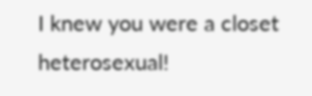I knew you were a closet heterosexual!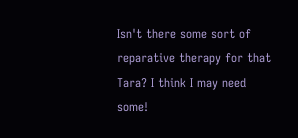Isn't there some sort of reparative therapy for that Tara? I think I may need some!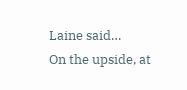Laine said…
On the upside, at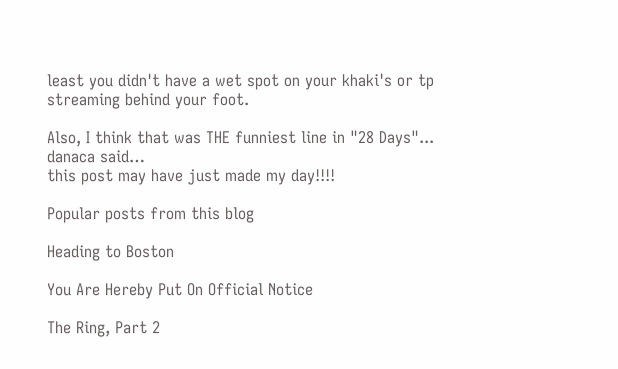least you didn't have a wet spot on your khaki's or tp streaming behind your foot.

Also, I think that was THE funniest line in "28 Days"...
danaca said…
this post may have just made my day!!!!

Popular posts from this blog

Heading to Boston

You Are Hereby Put On Official Notice

The Ring, Part 2